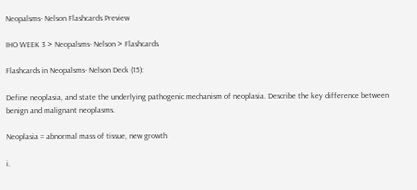Neopalsms- Nelson Flashcards Preview

IHO WEEK 3 > Neopalsms- Nelson > Flashcards

Flashcards in Neopalsms- Nelson Deck (15):

Define neoplasia, and state the underlying pathogenic mechanism of neoplasia. Describe the key difference between benign and malignant neoplasms.

Neoplasia = abnormal mass of tissue, new growth

i.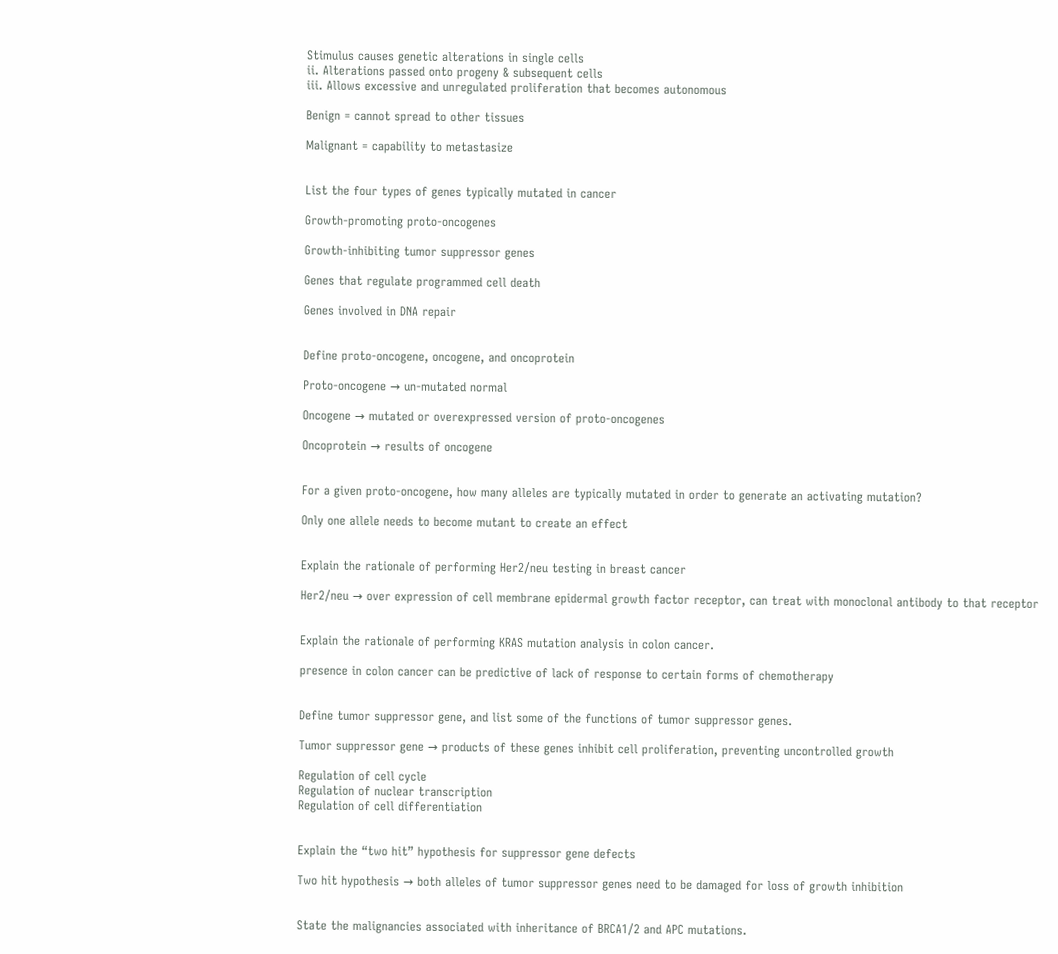Stimulus causes genetic alterations in single cells
ii. Alterations passed onto progeny & subsequent cells
iii. Allows excessive and unregulated proliferation that becomes autonomous

Benign = cannot spread to other tissues

Malignant = capability to metastasize


List the four types of genes typically mutated in cancer

Growth-promoting proto-oncogenes

Growth-inhibiting tumor suppressor genes

Genes that regulate programmed cell death

Genes involved in DNA repair


Define proto-oncogene, oncogene, and oncoprotein

Proto-oncogene → un-mutated normal

Oncogene → mutated or overexpressed version of proto-oncogenes

Oncoprotein → results of oncogene


For a given proto-oncogene, how many alleles are typically mutated in order to generate an activating mutation?

Only one allele needs to become mutant to create an effect


Explain the rationale of performing Her2/neu testing in breast cancer

Her2/neu → over expression of cell membrane epidermal growth factor receptor, can treat with monoclonal antibody to that receptor


Explain the rationale of performing KRAS mutation analysis in colon cancer.

presence in colon cancer can be predictive of lack of response to certain forms of chemotherapy


Define tumor suppressor gene, and list some of the functions of tumor suppressor genes.

Tumor suppressor gene → products of these genes inhibit cell proliferation, preventing uncontrolled growth

Regulation of cell cycle
Regulation of nuclear transcription
Regulation of cell differentiation


Explain the “two hit” hypothesis for suppressor gene defects

Two hit hypothesis → both alleles of tumor suppressor genes need to be damaged for loss of growth inhibition


State the malignancies associated with inheritance of BRCA1/2 and APC mutations.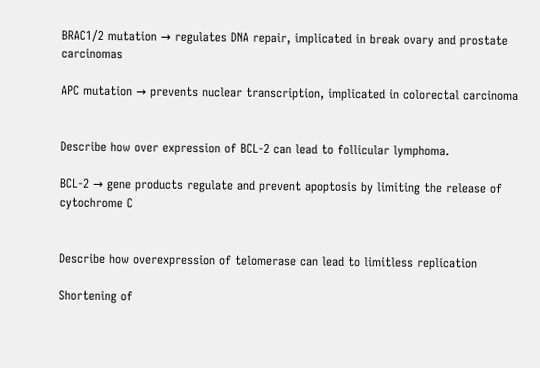BRAC1/2 mutation → regulates DNA repair, implicated in break ovary and prostate carcinomas

APC mutation → prevents nuclear transcription, implicated in colorectal carcinoma


Describe how over expression of BCL-2 can lead to follicular lymphoma.

BCL-2 → gene products regulate and prevent apoptosis by limiting the release of cytochrome C


Describe how overexpression of telomerase can lead to limitless replication

Shortening of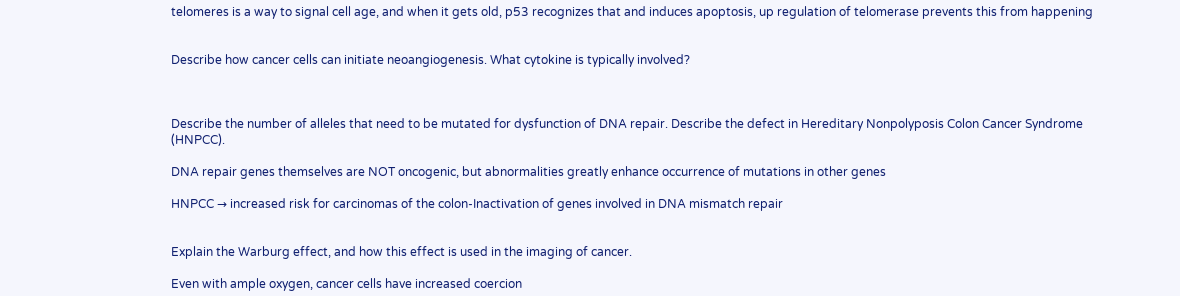telomeres is a way to signal cell age, and when it gets old, p53 recognizes that and induces apoptosis, up regulation of telomerase prevents this from happening


Describe how cancer cells can initiate neoangiogenesis. What cytokine is typically involved?



Describe the number of alleles that need to be mutated for dysfunction of DNA repair. Describe the defect in Hereditary Nonpolyposis Colon Cancer Syndrome (HNPCC).

DNA repair genes themselves are NOT oncogenic, but abnormalities greatly enhance occurrence of mutations in other genes

HNPCC → increased risk for carcinomas of the colon-Inactivation of genes involved in DNA mismatch repair


Explain the Warburg effect, and how this effect is used in the imaging of cancer.

Even with ample oxygen, cancer cells have increased coercion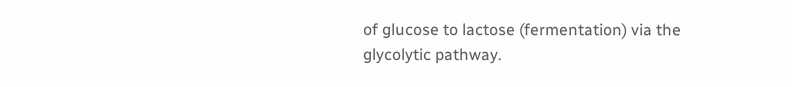of glucose to lactose (fermentation) via the glycolytic pathway.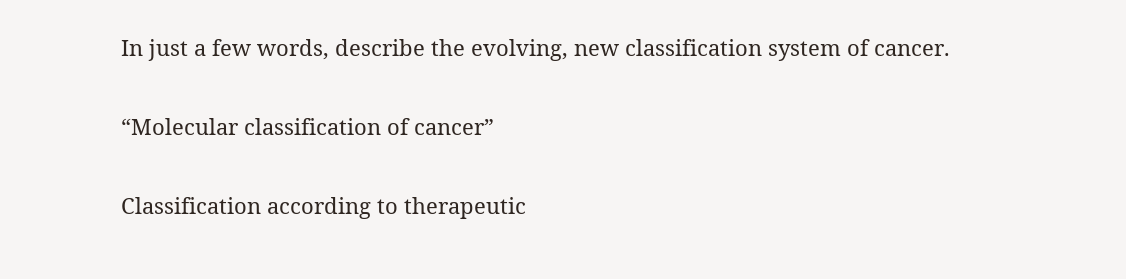In just a few words, describe the evolving, new classification system of cancer.

“Molecular classification of cancer”

Classification according to therapeutic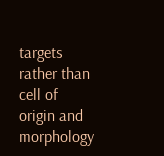targets rather than cell of origin and morphology